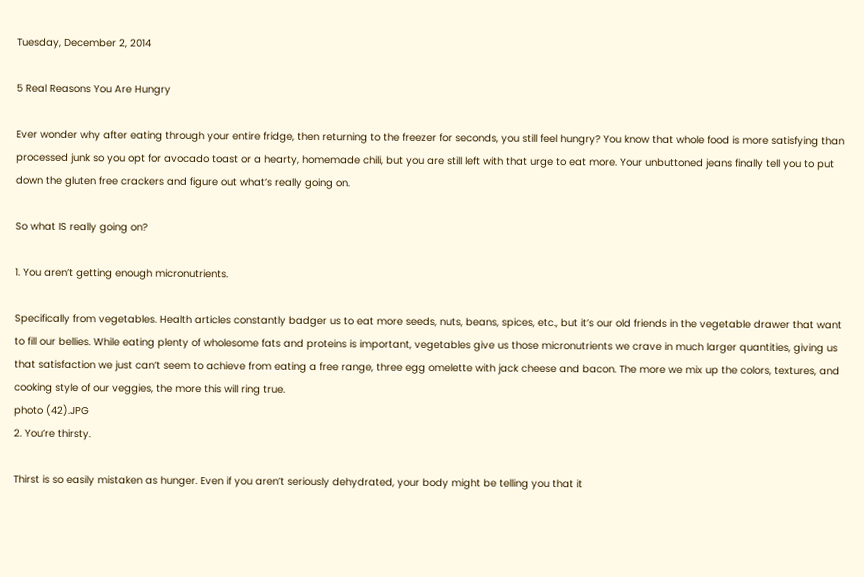Tuesday, December 2, 2014

5 Real Reasons You Are Hungry

Ever wonder why after eating through your entire fridge, then returning to the freezer for seconds, you still feel hungry? You know that whole food is more satisfying than processed junk so you opt for avocado toast or a hearty, homemade chili, but you are still left with that urge to eat more. Your unbuttoned jeans finally tell you to put down the gluten free crackers and figure out what’s really going on.

So what IS really going on?

1. You aren’t getting enough micronutrients.

Specifically from vegetables. Health articles constantly badger us to eat more seeds, nuts, beans, spices, etc., but it’s our old friends in the vegetable drawer that want to fill our bellies. While eating plenty of wholesome fats and proteins is important, vegetables give us those micronutrients we crave in much larger quantities, giving us that satisfaction we just can’t seem to achieve from eating a free range, three egg omelette with jack cheese and bacon. The more we mix up the colors, textures, and cooking style of our veggies, the more this will ring true.
photo (42).JPG
2. You’re thirsty.

Thirst is so easily mistaken as hunger. Even if you aren’t seriously dehydrated, your body might be telling you that it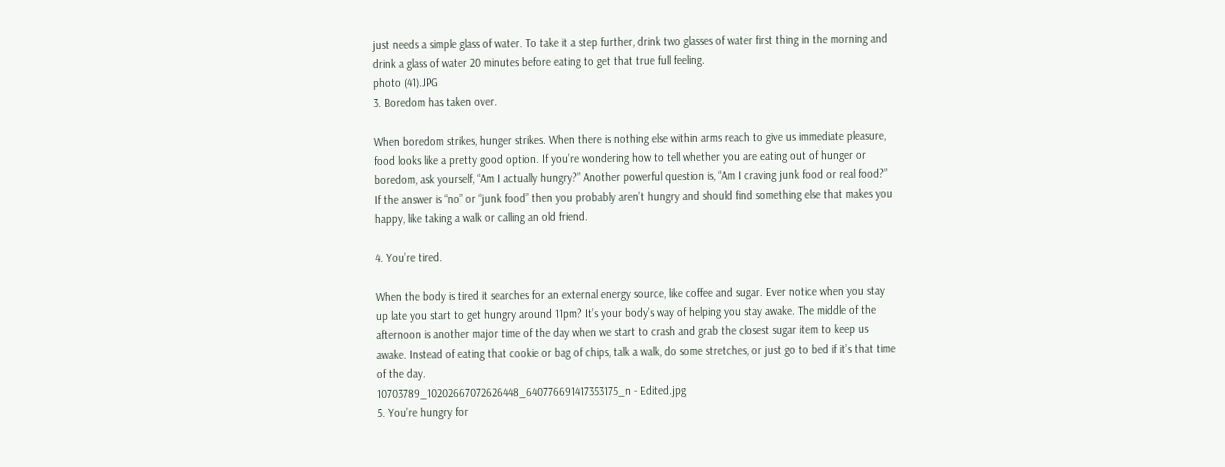just needs a simple glass of water. To take it a step further, drink two glasses of water first thing in the morning and drink a glass of water 20 minutes before eating to get that true full feeling.
photo (41).JPG
3. Boredom has taken over.

When boredom strikes, hunger strikes. When there is nothing else within arms reach to give us immediate pleasure, food looks like a pretty good option. If you’re wondering how to tell whether you are eating out of hunger or boredom, ask yourself, “Am I actually hungry?” Another powerful question is, “Am I craving junk food or real food?” If the answer is “no” or “junk food” then you probably aren’t hungry and should find something else that makes you happy, like taking a walk or calling an old friend.

4. You’re tired.

When the body is tired it searches for an external energy source, like coffee and sugar. Ever notice when you stay up late you start to get hungry around 11pm? It’s your body’s way of helping you stay awake. The middle of the afternoon is another major time of the day when we start to crash and grab the closest sugar item to keep us awake. Instead of eating that cookie or bag of chips, talk a walk, do some stretches, or just go to bed if it’s that time of the day.
10703789_10202667072626448_640776691417353175_n - Edited.jpg
5. You’re hungry for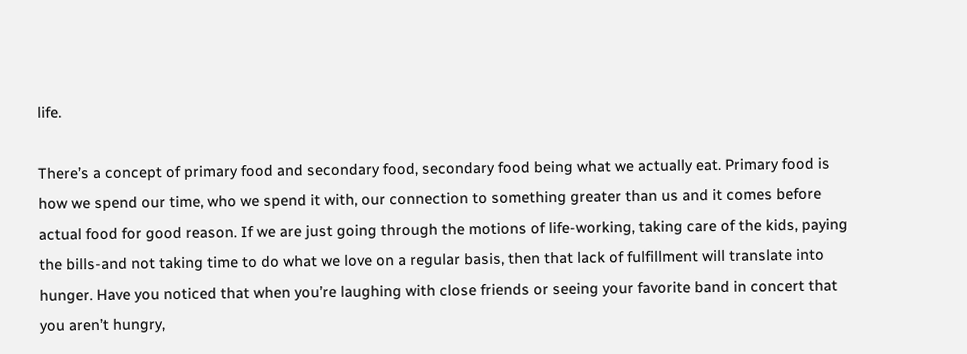life.

There’s a concept of primary food and secondary food, secondary food being what we actually eat. Primary food is how we spend our time, who we spend it with, our connection to something greater than us and it comes before actual food for good reason. If we are just going through the motions of life-working, taking care of the kids, paying the bills-and not taking time to do what we love on a regular basis, then that lack of fulfillment will translate into hunger. Have you noticed that when you’re laughing with close friends or seeing your favorite band in concert that you aren’t hungry,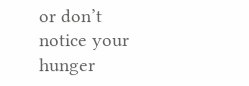or don’t notice your hunger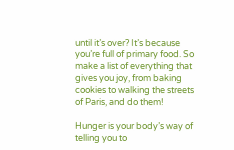until it’s over? It’s because you’re full of primary food. So make a list of everything that gives you joy, from baking cookies to walking the streets of Paris, and do them!

Hunger is your body’s way of telling you to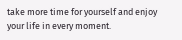take more time for yourself and enjoy your life in every moment.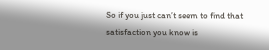So if you just can’t seem to find that satisfaction you know is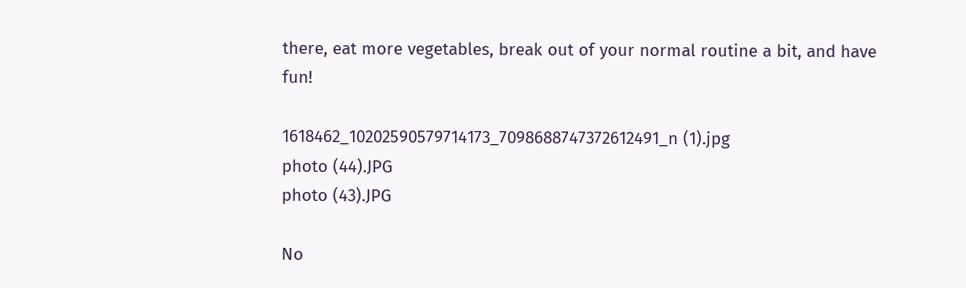there, eat more vegetables, break out of your normal routine a bit, and have fun!

1618462_10202590579714173_7098688747372612491_n (1).jpg
photo (44).JPG
photo (43).JPG

No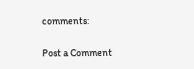comments:

Post a Comment